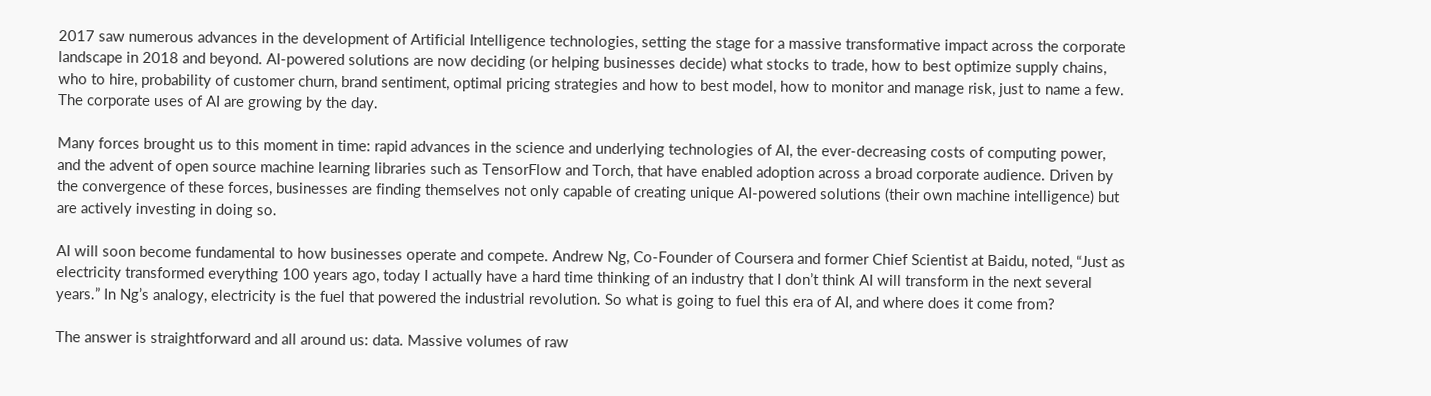2017 saw numerous advances in the development of Artificial Intelligence technologies, setting the stage for a massive transformative impact across the corporate landscape in 2018 and beyond. AI-powered solutions are now deciding (or helping businesses decide) what stocks to trade, how to best optimize supply chains, who to hire, probability of customer churn, brand sentiment, optimal pricing strategies and how to best model, how to monitor and manage risk, just to name a few. The corporate uses of AI are growing by the day.

Many forces brought us to this moment in time: rapid advances in the science and underlying technologies of AI, the ever-decreasing costs of computing power, and the advent of open source machine learning libraries such as TensorFlow and Torch, that have enabled adoption across a broad corporate audience. Driven by the convergence of these forces, businesses are finding themselves not only capable of creating unique AI-powered solutions (their own machine intelligence) but are actively investing in doing so.

AI will soon become fundamental to how businesses operate and compete. Andrew Ng, Co-Founder of Coursera and former Chief Scientist at Baidu, noted, “Just as electricity transformed everything 100 years ago, today I actually have a hard time thinking of an industry that I don’t think AI will transform in the next several years.” In Ng’s analogy, electricity is the fuel that powered the industrial revolution. So what is going to fuel this era of AI, and where does it come from?

The answer is straightforward and all around us: data. Massive volumes of raw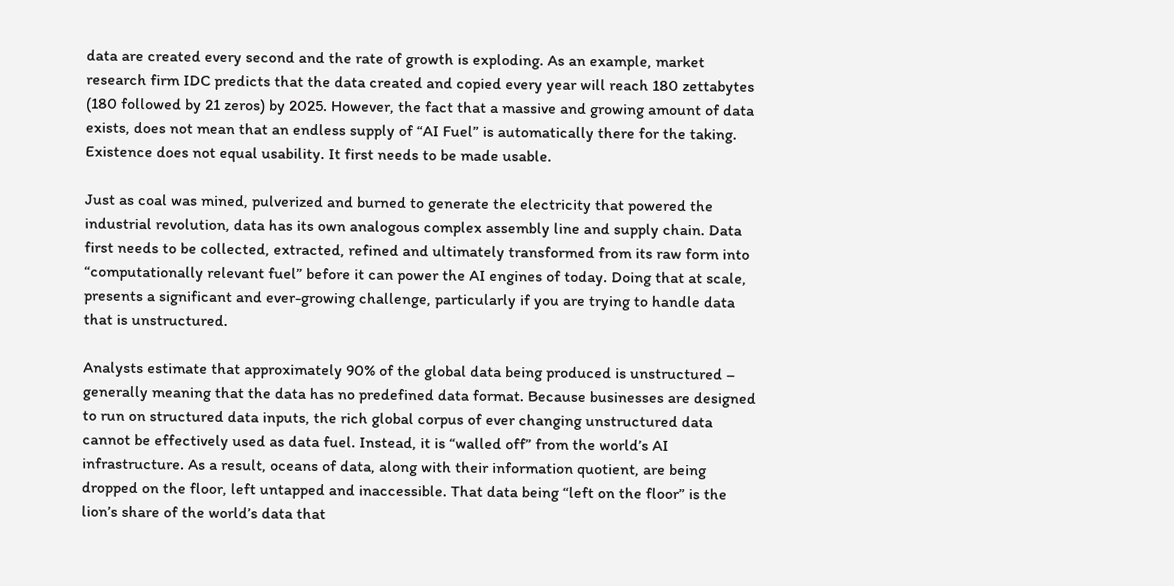data are created every second and the rate of growth is exploding. As an example, market research firm IDC predicts that the data created and copied every year will reach 180 zettabytes (180 followed by 21 zeros) by 2025. However, the fact that a massive and growing amount of data exists, does not mean that an endless supply of “AI Fuel” is automatically there for the taking. Existence does not equal usability. It first needs to be made usable.

Just as coal was mined, pulverized and burned to generate the electricity that powered the industrial revolution, data has its own analogous complex assembly line and supply chain. Data first needs to be collected, extracted, refined and ultimately transformed from its raw form into “computationally relevant fuel” before it can power the AI engines of today. Doing that at scale, presents a significant and ever-growing challenge, particularly if you are trying to handle data that is unstructured.

Analysts estimate that approximately 90% of the global data being produced is unstructured – generally meaning that the data has no predefined data format. Because businesses are designed to run on structured data inputs, the rich global corpus of ever changing unstructured data cannot be effectively used as data fuel. Instead, it is “walled off” from the world’s AI infrastructure. As a result, oceans of data, along with their information quotient, are being dropped on the floor, left untapped and inaccessible. That data being “left on the floor” is the lion’s share of the world’s data that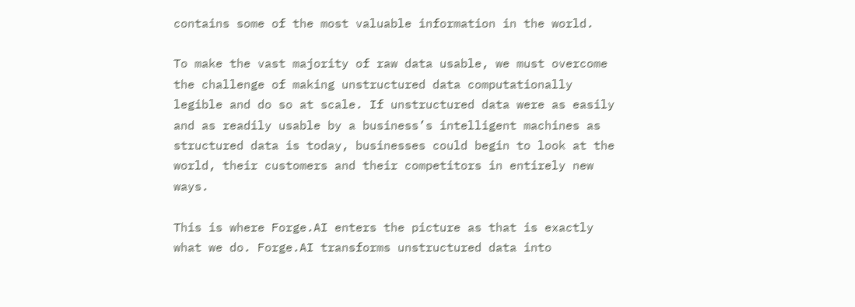contains some of the most valuable information in the world.

To make the vast majority of raw data usable, we must overcome the challenge of making unstructured data computationally legible and do so at scale. If unstructured data were as easily and as readily usable by a business’s intelligent machines as structured data is today, businesses could begin to look at the world, their customers and their competitors in entirely new ways.

This is where Forge.AI enters the picture as that is exactly what we do. Forge.AI transforms unstructured data into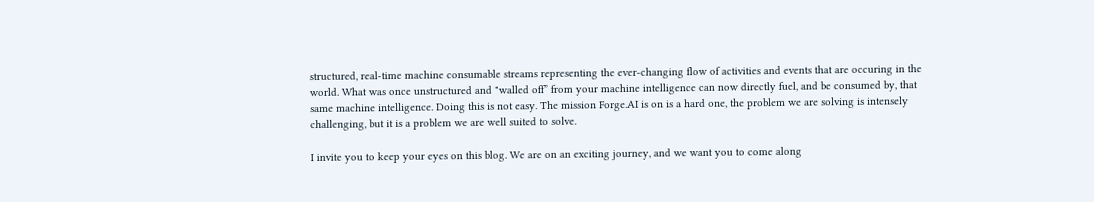structured, real-time machine consumable streams representing the ever-changing flow of activities and events that are occuring in the world. What was once unstructured and "walled off” from your machine intelligence can now directly fuel, and be consumed by, that same machine intelligence. Doing this is not easy. The mission Forge.AI is on is a hard one, the problem we are solving is intensely challenging, but it is a problem we are well suited to solve.

I invite you to keep your eyes on this blog. We are on an exciting journey, and we want you to come along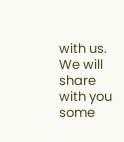with us. We will share with you some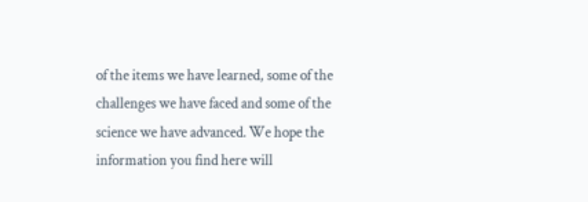of the items we have learned, some of the challenges we have faced and some of the science we have advanced. We hope the information you find here will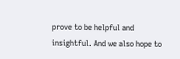prove to be helpful and insightful. And we also hope to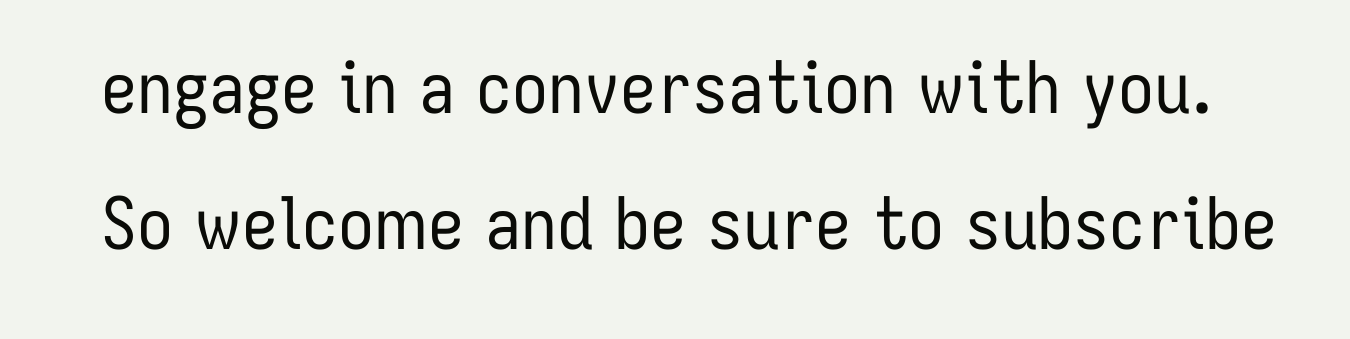engage in a conversation with you. So welcome and be sure to subscribe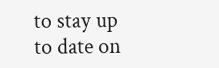to stay up to date on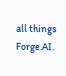all things Forge.AI.